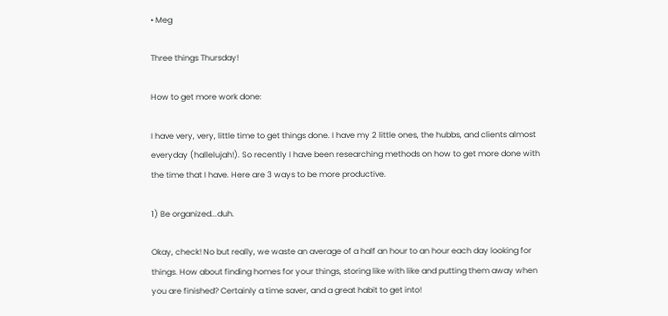• Meg

Three things Thursday!

How to get more work done:

I have very, very, little time to get things done. I have my 2 little ones, the hubbs, and clients almost everyday (hallelujah!). So recently I have been researching methods on how to get more done with the time that I have. Here are 3 ways to be more productive.

1) Be organized...duh.

Okay, check! No but really, we waste an average of a half an hour to an hour each day looking for things. How about finding homes for your things, storing like with like and putting them away when you are finished? Certainly a time saver, and a great habit to get into!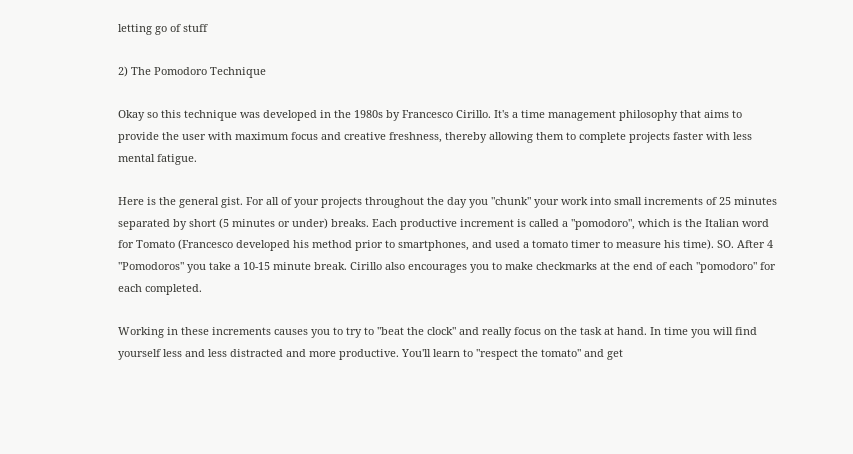letting go of stuff

2) The Pomodoro Technique

Okay so this technique was developed in the 1980s by Francesco Cirillo. It's a time management philosophy that aims to provide the user with maximum focus and creative freshness, thereby allowing them to complete projects faster with less mental fatigue.

Here is the general gist. For all of your projects throughout the day you "chunk" your work into small increments of 25 minutes separated by short (5 minutes or under) breaks. Each productive increment is called a "pomodoro", which is the Italian word for Tomato (Francesco developed his method prior to smartphones, and used a tomato timer to measure his time). SO. After 4 "Pomodoros" you take a 10-15 minute break. Cirillo also encourages you to make checkmarks at the end of each "pomodoro" for each completed.

Working in these increments causes you to try to "beat the clock" and really focus on the task at hand. In time you will find yourself less and less distracted and more productive. You'll learn to "respect the tomato" and get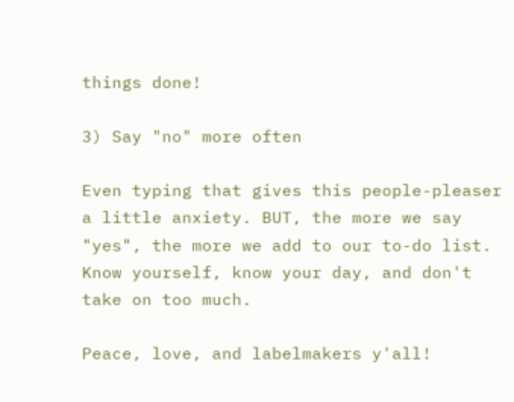things done!

3) Say "no" more often

Even typing that gives this people-pleaser a little anxiety. BUT, the more we say "yes", the more we add to our to-do list. Know yourself, know your day, and don't take on too much.

Peace, love, and labelmakers y'all!